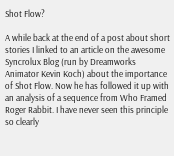Shot Flow?

A while back at the end of a post about short stories I linked to an article on the awesome Syncrolux Blog (run by Dreamworks Animator Kevin Koch) about the importance of Shot Flow. Now he has followed it up with an analysis of a sequence from Who Framed Roger Rabbit. I have never seen this principle so clearly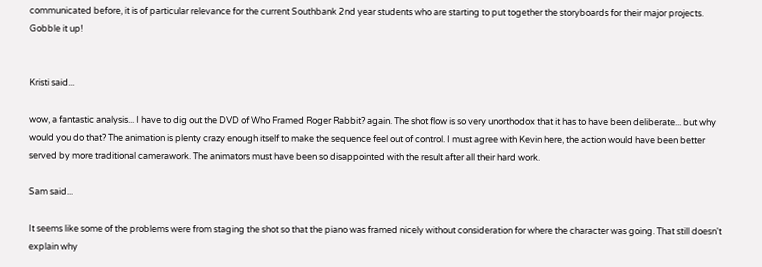communicated before, it is of particular relevance for the current Southbank 2nd year students who are starting to put together the storyboards for their major projects. Gobble it up!


Kristi said...

wow, a fantastic analysis... I have to dig out the DVD of Who Framed Roger Rabbit? again. The shot flow is so very unorthodox that it has to have been deliberate... but why would you do that? The animation is plenty crazy enough itself to make the sequence feel out of control. I must agree with Kevin here, the action would have been better served by more traditional camerawork. The animators must have been so disappointed with the result after all their hard work.

Sam said...

It seems like some of the problems were from staging the shot so that the piano was framed nicely without consideration for where the character was going. That still doesn't explain why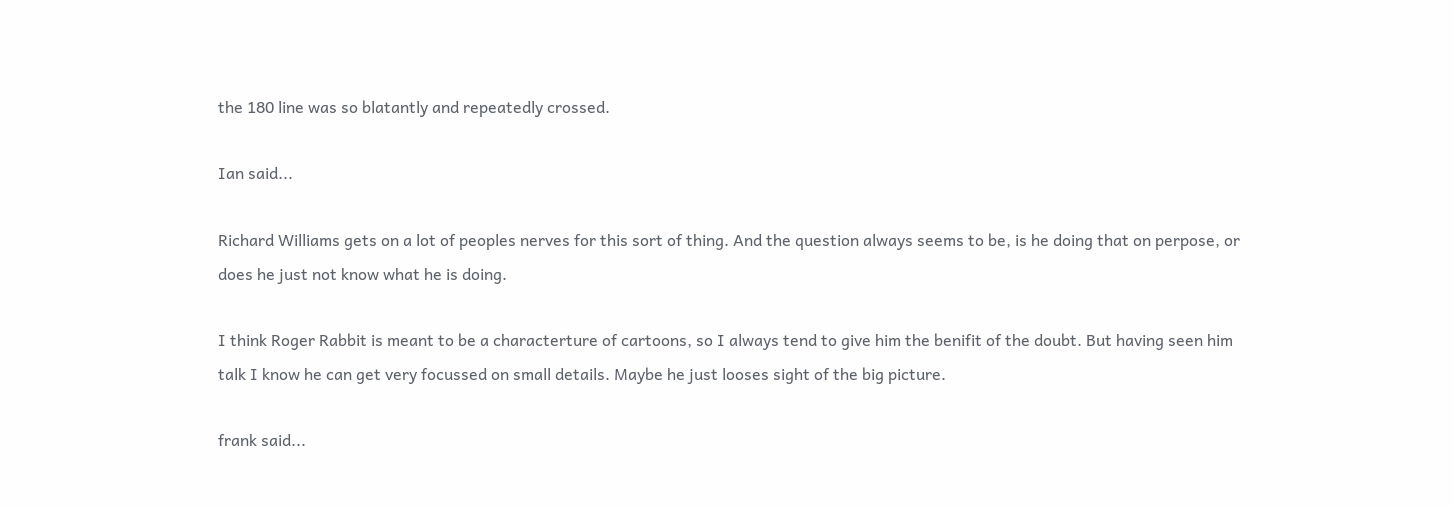the 180 line was so blatantly and repeatedly crossed.

Ian said...

Richard Williams gets on a lot of peoples nerves for this sort of thing. And the question always seems to be, is he doing that on perpose, or does he just not know what he is doing.

I think Roger Rabbit is meant to be a characterture of cartoons, so I always tend to give him the benifit of the doubt. But having seen him talk I know he can get very focussed on small details. Maybe he just looses sight of the big picture.

frank said...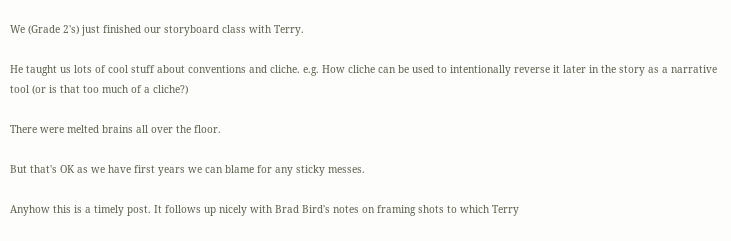We (Grade 2's) just finished our storyboard class with Terry.

He taught us lots of cool stuff about conventions and cliche. e.g. How cliche can be used to intentionally reverse it later in the story as a narrative tool (or is that too much of a cliche?)

There were melted brains all over the floor.

But that's OK as we have first years we can blame for any sticky messes.

Anyhow this is a timely post. It follows up nicely with Brad Bird's notes on framing shots to which Terry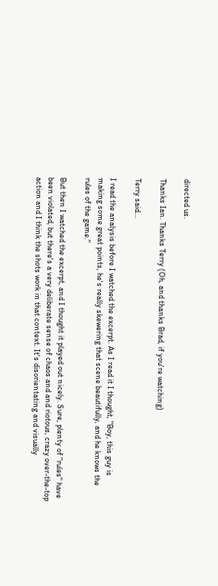directed us.

Thanks Ian. Thanks Terry (Oh, and thanks Brad, if you're watching)

Terry said...

I read the analysis before I watched the excerpt. As I read it I thought, "Boy, this guy is making some great points, he's really skewering that scene beautifully, and he knows the rules of the game."

But then I watched the excerpt, and I thought it played out nicely. Sure, plenty of "rules" have been violated, but there's a very deliberate sense of chaos and and riotous, crazy over-the-top action and I think the shots work in that context. It's disorientating and visually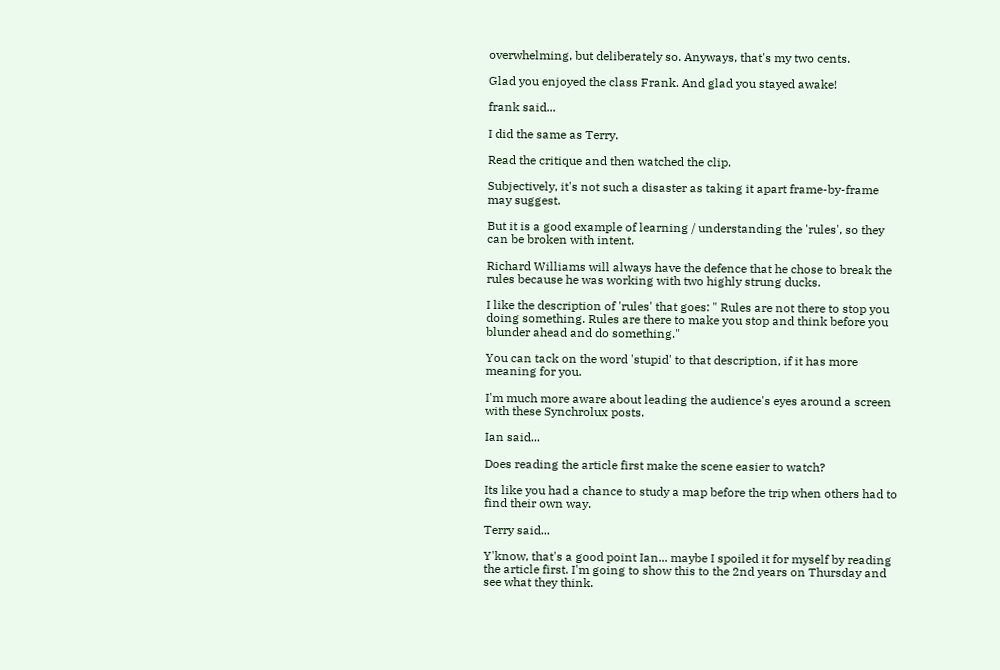overwhelming, but deliberately so. Anyways, that's my two cents.

Glad you enjoyed the class Frank. And glad you stayed awake!

frank said...

I did the same as Terry.

Read the critique and then watched the clip.

Subjectively, it's not such a disaster as taking it apart frame-by-frame may suggest.

But it is a good example of learning / understanding the 'rules', so they can be broken with intent.

Richard Williams will always have the defence that he chose to break the rules because he was working with two highly strung ducks.

I like the description of 'rules' that goes: " Rules are not there to stop you doing something. Rules are there to make you stop and think before you blunder ahead and do something."

You can tack on the word 'stupid' to that description, if it has more meaning for you.

I'm much more aware about leading the audience's eyes around a screen with these Synchrolux posts.

Ian said...

Does reading the article first make the scene easier to watch?

Its like you had a chance to study a map before the trip when others had to find their own way.

Terry said...

Y'know, that's a good point Ian... maybe I spoiled it for myself by reading the article first. I'm going to show this to the 2nd years on Thursday and see what they think.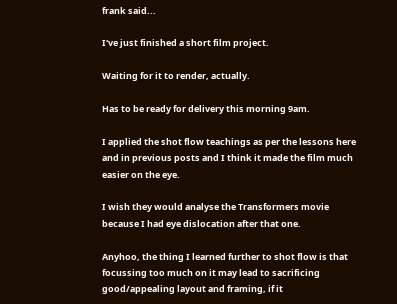frank said...

I've just finished a short film project.

Waiting for it to render, actually.

Has to be ready for delivery this morning 9am.

I applied the shot flow teachings as per the lessons here and in previous posts and I think it made the film much easier on the eye.

I wish they would analyse the Transformers movie because I had eye dislocation after that one.

Anyhoo, the thing I learned further to shot flow is that focussing too much on it may lead to sacrificing good/appealing layout and framing, if it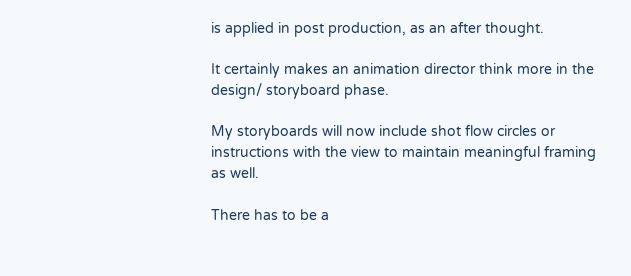is applied in post production, as an after thought.

It certainly makes an animation director think more in the design/ storyboard phase.

My storyboards will now include shot flow circles or instructions with the view to maintain meaningful framing as well.

There has to be a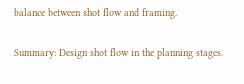balance between shot flow and framing.

Summary: Design shot flow in the planning stages.